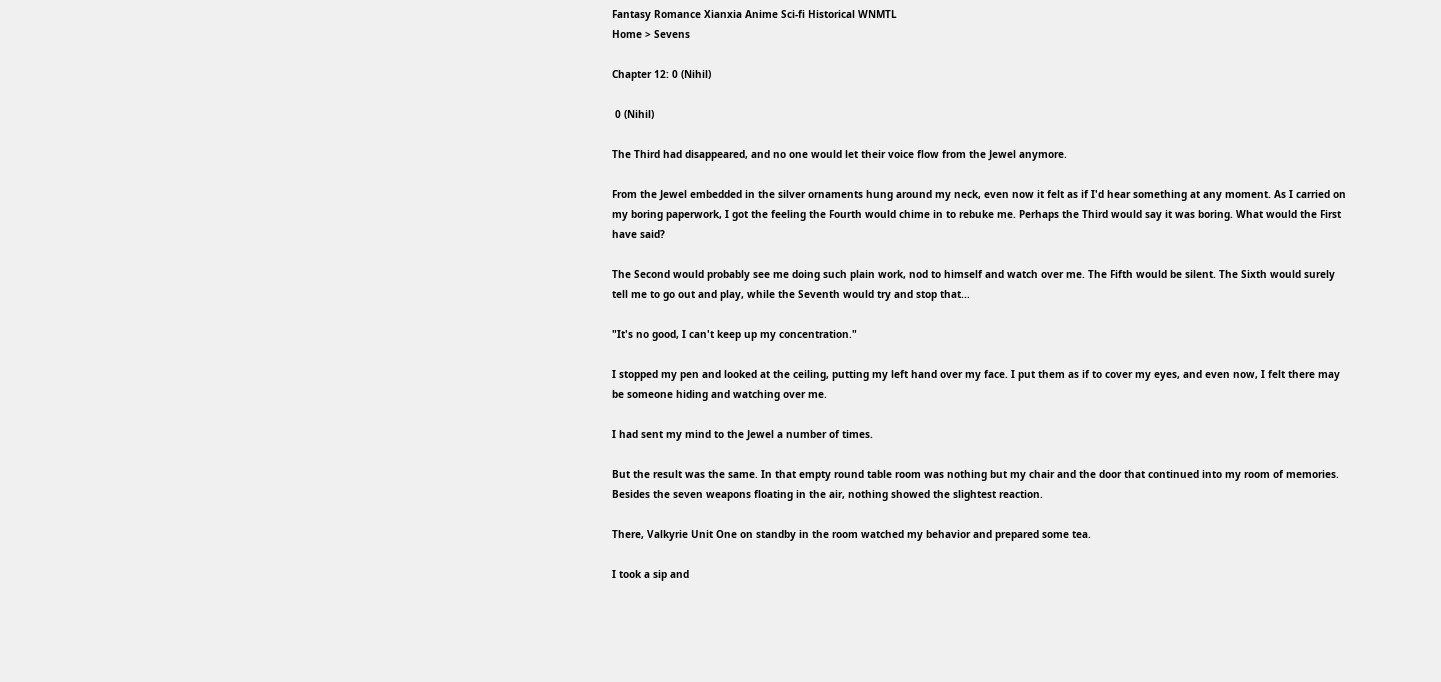Fantasy Romance Xianxia Anime Sci-fi Historical WNMTL
Home > Sevens

Chapter 12: 0 (Nihil)

 0 (Nihil)

The Third had disappeared, and no one would let their voice flow from the Jewel anymore.

From the Jewel embedded in the silver ornaments hung around my neck, even now it felt as if I'd hear something at any moment. As I carried on my boring paperwork, I got the feeling the Fourth would chime in to rebuke me. Perhaps the Third would say it was boring. What would the First have said?

The Second would probably see me doing such plain work, nod to himself and watch over me. The Fifth would be silent. The Sixth would surely tell me to go out and play, while the Seventh would try and stop that...

"It's no good, I can't keep up my concentration."

I stopped my pen and looked at the ceiling, putting my left hand over my face. I put them as if to cover my eyes, and even now, I felt there may be someone hiding and watching over me.

I had sent my mind to the Jewel a number of times.

But the result was the same. In that empty round table room was nothing but my chair and the door that continued into my room of memories. Besides the seven weapons floating in the air, nothing showed the slightest reaction.

There, Valkyrie Unit One on standby in the room watched my behavior and prepared some tea.

I took a sip and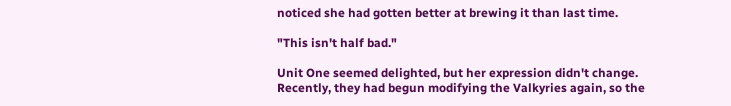noticed she had gotten better at brewing it than last time.

"This isn't half bad."

Unit One seemed delighted, but her expression didn't change. Recently, they had begun modifying the Valkyries again, so the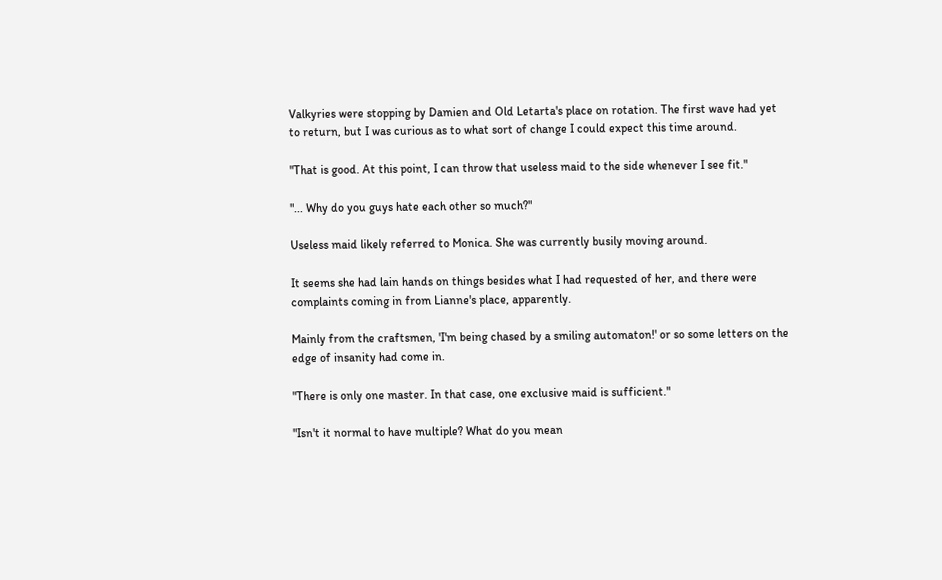Valkyries were stopping by Damien and Old Letarta's place on rotation. The first wave had yet to return, but I was curious as to what sort of change I could expect this time around.

"That is good. At this point, I can throw that useless maid to the side whenever I see fit."

"... Why do you guys hate each other so much?"

Useless maid likely referred to Monica. She was currently busily moving around.

It seems she had lain hands on things besides what I had requested of her, and there were complaints coming in from Lianne's place, apparently.

Mainly from the craftsmen, 'I'm being chased by a smiling automaton!' or so some letters on the edge of insanity had come in.

"There is only one master. In that case, one exclusive maid is sufficient."

"Isn't it normal to have multiple? What do you mean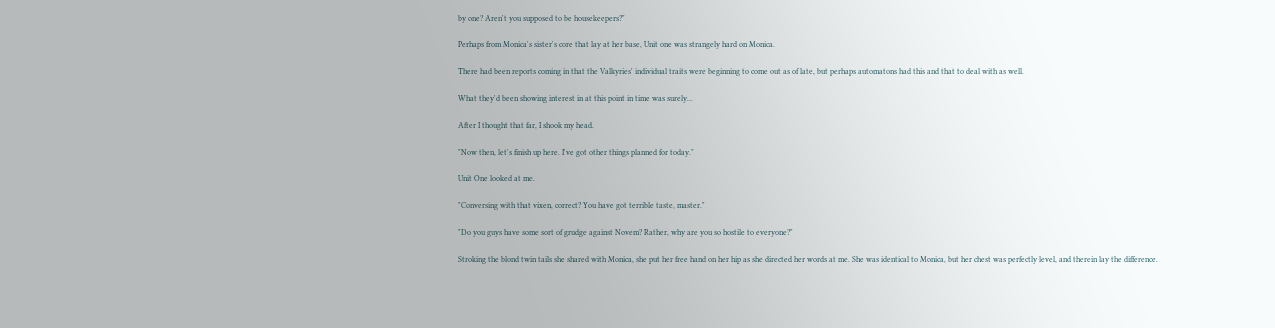by one? Aren't you supposed to be housekeepers?"

Perhaps from Monica's sister's core that lay at her base, Unit one was strangely hard on Monica.

There had been reports coming in that the Valkyries' individual traits were beginning to come out as of late, but perhaps automatons had this and that to deal with as well.

What they'd been showing interest in at this point in time was surely...

After I thought that far, I shook my head.

"Now then, let's finish up here. I've got other things planned for today."

Unit One looked at me.

"Conversing with that vixen, correct? You have got terrible taste, master."

"Do you guys have some sort of grudge against Novem? Rather, why are you so hostile to everyone?"

Stroking the blond twin tails she shared with Monica, she put her free hand on her hip as she directed her words at me. She was identical to Monica, but her chest was perfectly level, and therein lay the difference.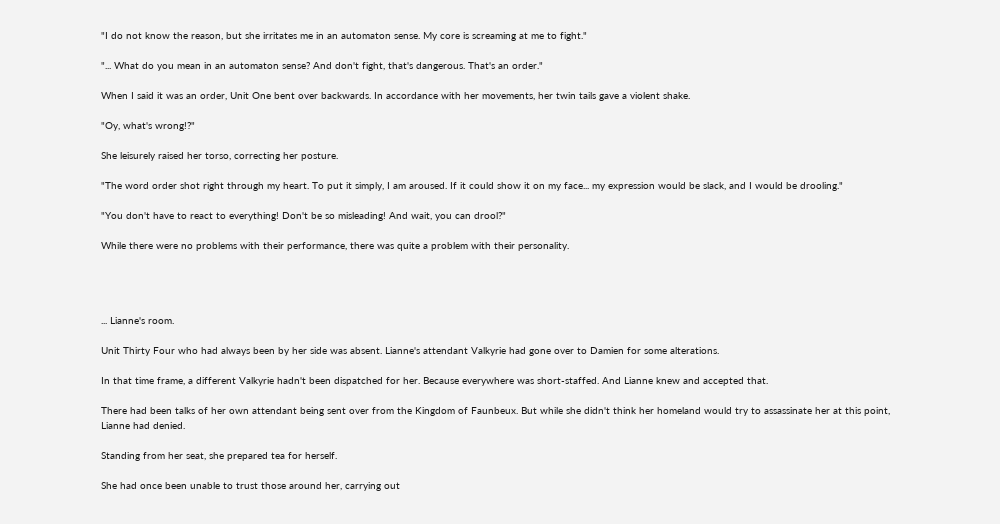"I do not know the reason, but she irritates me in an automaton sense. My core is screaming at me to fight."

"... What do you mean in an automaton sense? And don't fight, that's dangerous. That's an order."

When I said it was an order, Unit One bent over backwards. In accordance with her movements, her twin tails gave a violent shake.

"Oy, what's wrong!?"

She leisurely raised her torso, correcting her posture.

"The word order shot right through my heart. To put it simply, I am aroused. If it could show it on my face... my expression would be slack, and I would be drooling."

"You don't have to react to everything! Don't be so misleading! And wait, you can drool?"

While there were no problems with their performance, there was quite a problem with their personality.




... Lianne's room.

Unit Thirty Four who had always been by her side was absent. Lianne's attendant Valkyrie had gone over to Damien for some alterations.

In that time frame, a different Valkyrie hadn't been dispatched for her. Because everywhere was short-staffed. And Lianne knew and accepted that.

There had been talks of her own attendant being sent over from the Kingdom of Faunbeux. But while she didn't think her homeland would try to assassinate her at this point, Lianne had denied.

Standing from her seat, she prepared tea for herself.

She had once been unable to trust those around her, carrying out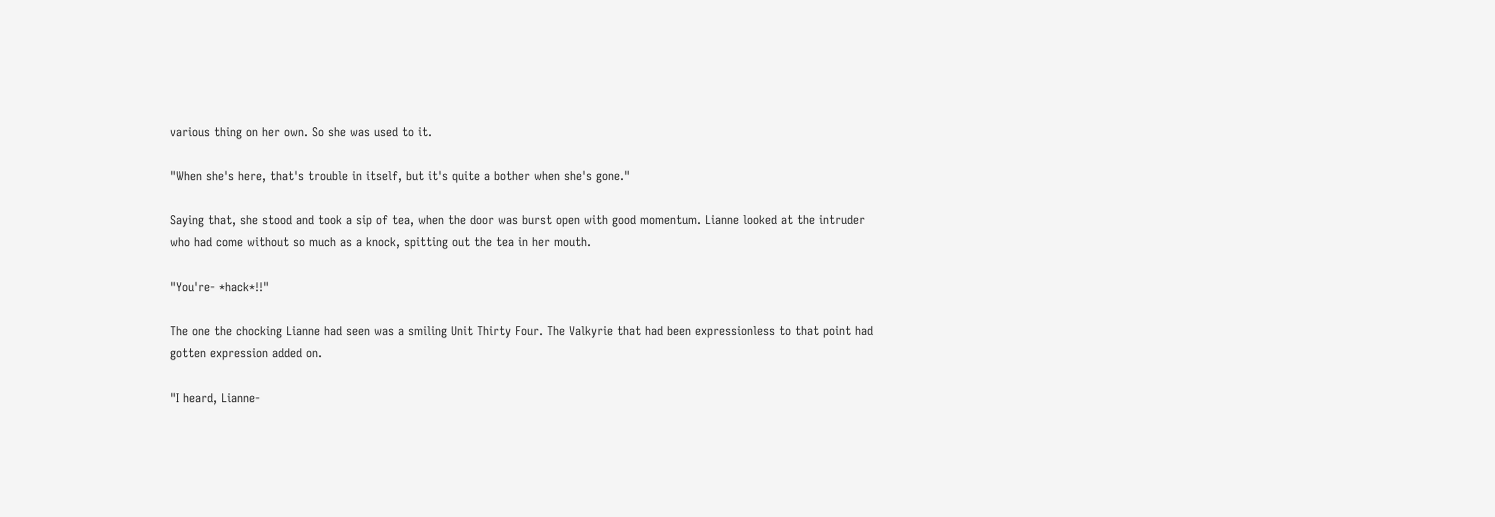various thing on her own. So she was used to it.

"When she's here, that's trouble in itself, but it's quite a bother when she's gone."

Saying that, she stood and took a sip of tea, when the door was burst open with good momentum. Lianne looked at the intruder who had come without so much as a knock, spitting out the tea in her mouth.

"You're- *hack*!!"

The one the chocking Lianne had seen was a smiling Unit Thirty Four. The Valkyrie that had been expressionless to that point had gotten expression added on.

"I heard, Lianne-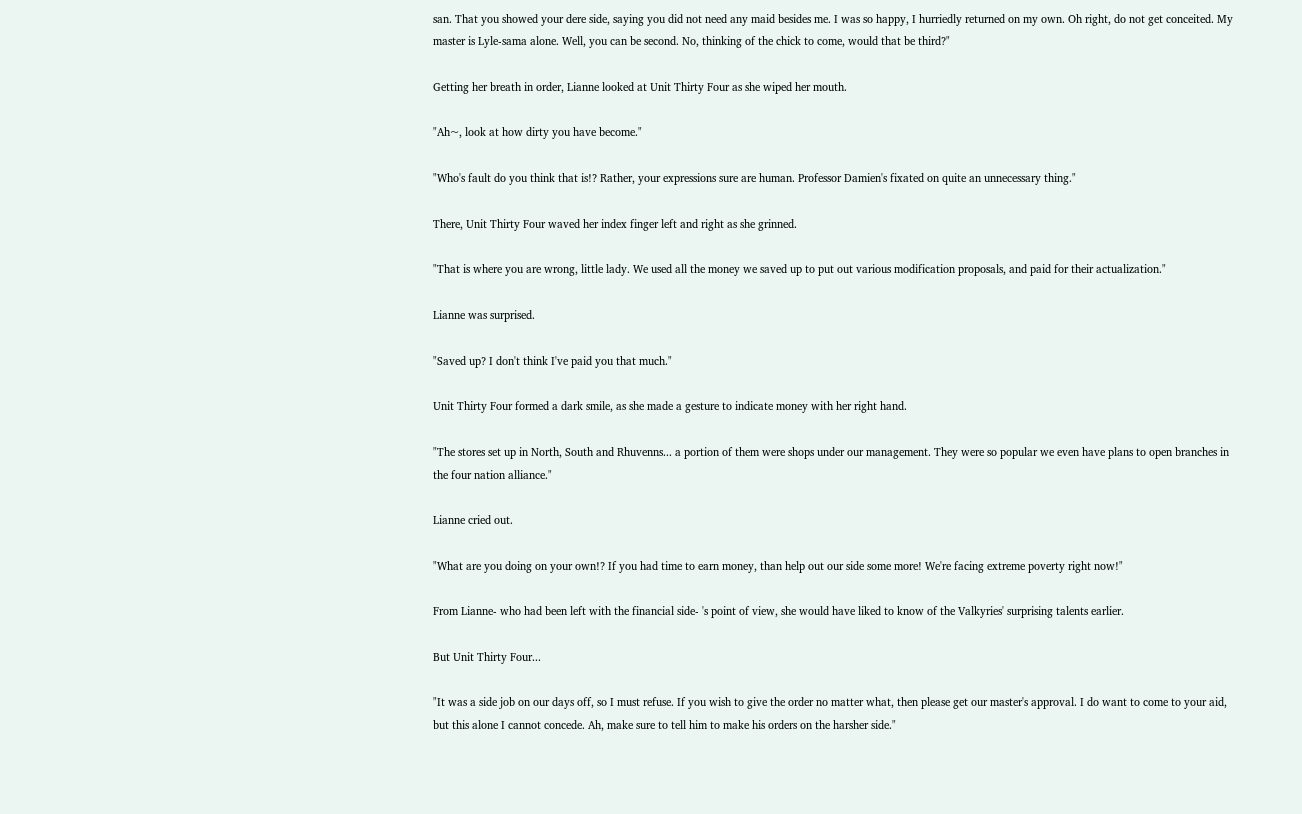san. That you showed your dere side, saying you did not need any maid besides me. I was so happy, I hurriedly returned on my own. Oh right, do not get conceited. My master is Lyle-sama alone. Well, you can be second. No, thinking of the chick to come, would that be third?"

Getting her breath in order, Lianne looked at Unit Thirty Four as she wiped her mouth.

"Ah~, look at how dirty you have become."

"Who's fault do you think that is!? Rather, your expressions sure are human. Professor Damien's fixated on quite an unnecessary thing."

There, Unit Thirty Four waved her index finger left and right as she grinned.

"That is where you are wrong, little lady. We used all the money we saved up to put out various modification proposals, and paid for their actualization."

Lianne was surprised.

"Saved up? I don't think I've paid you that much."

Unit Thirty Four formed a dark smile, as she made a gesture to indicate money with her right hand.

"The stores set up in North, South and Rhuvenns... a portion of them were shops under our management. They were so popular we even have plans to open branches in the four nation alliance."

Lianne cried out.

"What are you doing on your own!? If you had time to earn money, than help out our side some more! We're facing extreme poverty right now!"

From Lianne- who had been left with the financial side- 's point of view, she would have liked to know of the Valkyries' surprising talents earlier.

But Unit Thirty Four...

"It was a side job on our days off, so I must refuse. If you wish to give the order no matter what, then please get our master's approval. I do want to come to your aid, but this alone I cannot concede. Ah, make sure to tell him to make his orders on the harsher side."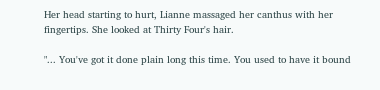Her head starting to hurt, Lianne massaged her canthus with her fingertips. She looked at Thirty Four's hair.

"... You've got it done plain long this time. You used to have it bound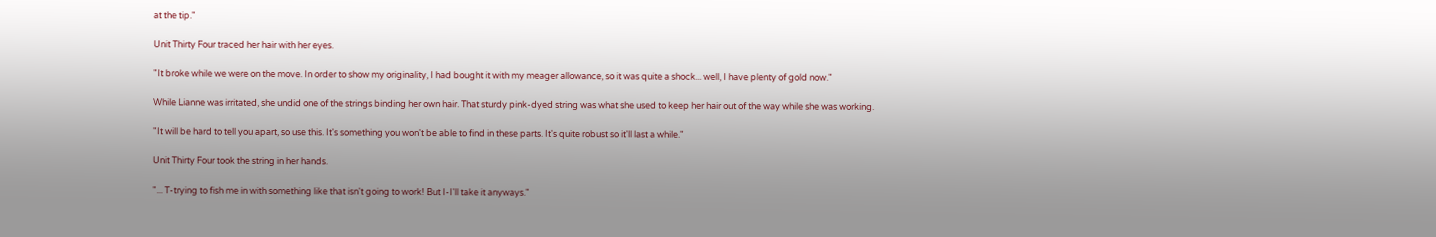at the tip."

Unit Thirty Four traced her hair with her eyes.

"It broke while we were on the move. In order to show my originality, I had bought it with my meager allowance, so it was quite a shock... well, I have plenty of gold now."

While Lianne was irritated, she undid one of the strings binding her own hair. That sturdy pink-dyed string was what she used to keep her hair out of the way while she was working.

"It will be hard to tell you apart, so use this. It's something you won't be able to find in these parts. It's quite robust so it'll last a while."

Unit Thirty Four took the string in her hands.

"... T-trying to fish me in with something like that isn't going to work! But I-I'll take it anyways."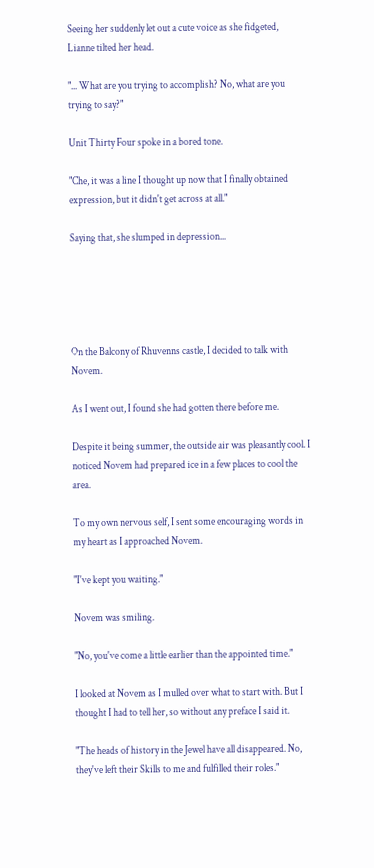Seeing her suddenly let out a cute voice as she fidgeted, Lianne tilted her head.

"... What are you trying to accomplish? No, what are you trying to say?"

Unit Thirty Four spoke in a bored tone.

"Che, it was a line I thought up now that I finally obtained expression, but it didn't get across at all."

Saying that, she slumped in depression...





On the Balcony of Rhuvenns castle, I decided to talk with Novem.

As I went out, I found she had gotten there before me.

Despite it being summer, the outside air was pleasantly cool. I noticed Novem had prepared ice in a few places to cool the area.

To my own nervous self, I sent some encouraging words in my heart as I approached Novem.

"I've kept you waiting."

Novem was smiling.

"No, you've come a little earlier than the appointed time."

I looked at Novem as I mulled over what to start with. But I thought I had to tell her, so without any preface I said it.

"The heads of history in the Jewel have all disappeared. No, they've left their Skills to me and fulfilled their roles."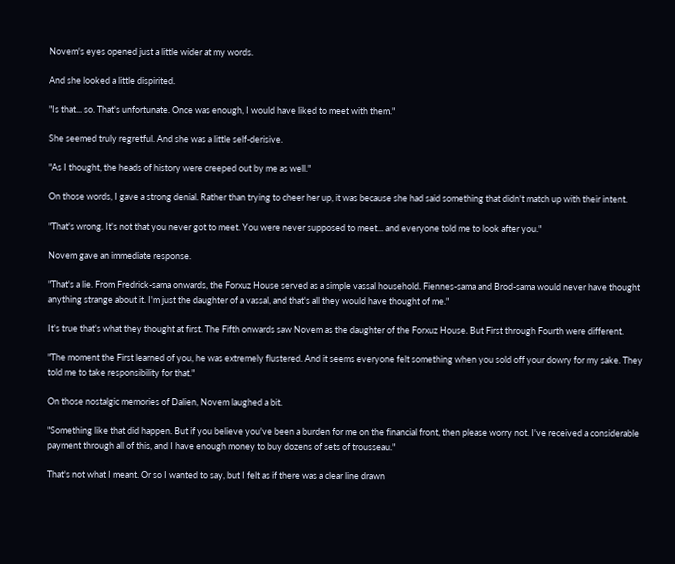Novem's eyes opened just a little wider at my words.

And she looked a little dispirited.

"Is that... so. That's unfortunate. Once was enough, I would have liked to meet with them."

She seemed truly regretful. And she was a little self-derisive.

"As I thought, the heads of history were creeped out by me as well."

On those words, I gave a strong denial. Rather than trying to cheer her up, it was because she had said something that didn't match up with their intent.

"That's wrong. It's not that you never got to meet. You were never supposed to meet... and everyone told me to look after you."

Novem gave an immediate response.

"That's a lie. From Fredrick-sama onwards, the Forxuz House served as a simple vassal household. Fiennes-sama and Brod-sama would never have thought anything strange about it. I'm just the daughter of a vassal, and that's all they would have thought of me."

It's true that's what they thought at first. The Fifth onwards saw Novem as the daughter of the Forxuz House. But First through Fourth were different.

"The moment the First learned of you, he was extremely flustered. And it seems everyone felt something when you sold off your dowry for my sake. They told me to take responsibility for that."

On those nostalgic memories of Dalien, Novem laughed a bit.

"Something like that did happen. But if you believe you've been a burden for me on the financial front, then please worry not. I've received a considerable payment through all of this, and I have enough money to buy dozens of sets of trousseau."

That's not what I meant. Or so I wanted to say, but I felt as if there was a clear line drawn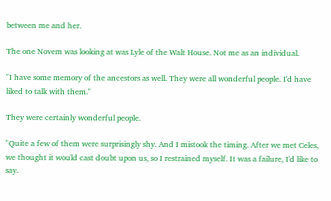between me and her.

The one Novem was looking at was Lyle of the Walt House. Not me as an individual.

"I have some memory of the ancestors as well. They were all wonderful people. I'd have liked to talk with them."

They were certainly wonderful people.

"Quite a few of them were surprisingly shy. And I mistook the timing. After we met Celes, we thought it would cast doubt upon us, so I restrained myself. It was a failure, I'd like to say.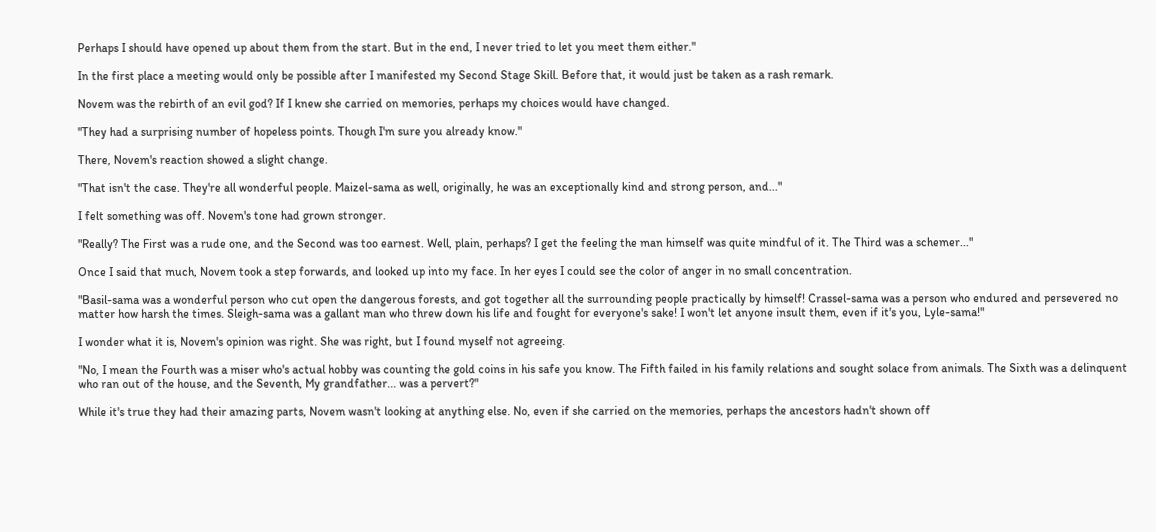Perhaps I should have opened up about them from the start. But in the end, I never tried to let you meet them either."

In the first place a meeting would only be possible after I manifested my Second Stage Skill. Before that, it would just be taken as a rash remark.

Novem was the rebirth of an evil god? If I knew she carried on memories, perhaps my choices would have changed.

"They had a surprising number of hopeless points. Though I'm sure you already know."

There, Novem's reaction showed a slight change.

"That isn't the case. They're all wonderful people. Maizel-sama as well, originally, he was an exceptionally kind and strong person, and..."

I felt something was off. Novem's tone had grown stronger.

"Really? The First was a rude one, and the Second was too earnest. Well, plain, perhaps? I get the feeling the man himself was quite mindful of it. The Third was a schemer..."

Once I said that much, Novem took a step forwards, and looked up into my face. In her eyes I could see the color of anger in no small concentration.

"Basil-sama was a wonderful person who cut open the dangerous forests, and got together all the surrounding people practically by himself! Crassel-sama was a person who endured and persevered no matter how harsh the times. Sleigh-sama was a gallant man who threw down his life and fought for everyone's sake! I won't let anyone insult them, even if it's you, Lyle-sama!"

I wonder what it is, Novem's opinion was right. She was right, but I found myself not agreeing.

"No, I mean the Fourth was a miser who's actual hobby was counting the gold coins in his safe you know. The Fifth failed in his family relations and sought solace from animals. The Sixth was a delinquent who ran out of the house, and the Seventh, My grandfather... was a pervert?"

While it's true they had their amazing parts, Novem wasn't looking at anything else. No, even if she carried on the memories, perhaps the ancestors hadn't shown off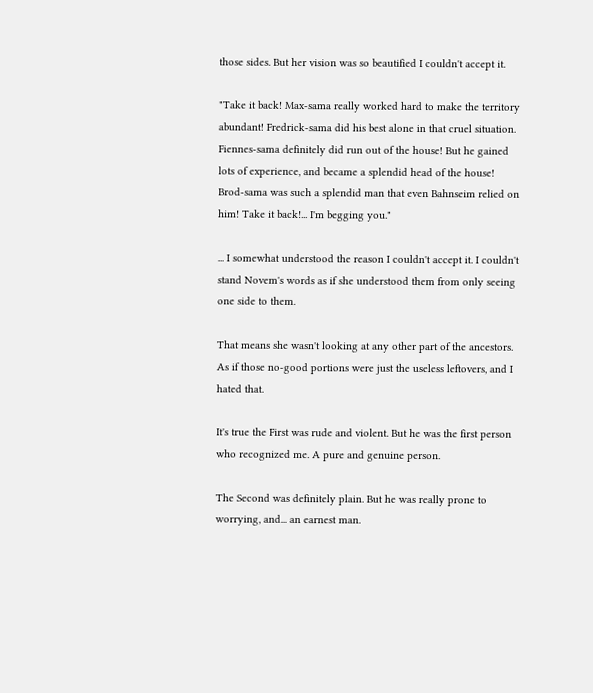those sides. But her vision was so beautified I couldn't accept it.

"Take it back! Max-sama really worked hard to make the territory abundant! Fredrick-sama did his best alone in that cruel situation. Fiennes-sama definitely did run out of the house! But he gained lots of experience, and became a splendid head of the house! Brod-sama was such a splendid man that even Bahnseim relied on him! Take it back!... I'm begging you."

... I somewhat understood the reason I couldn't accept it. I couldn't stand Novem's words as if she understood them from only seeing one side to them.

That means she wasn't looking at any other part of the ancestors. As if those no-good portions were just the useless leftovers, and I hated that.

It's true the First was rude and violent. But he was the first person who recognized me. A pure and genuine person.

The Second was definitely plain. But he was really prone to worrying, and... an earnest man.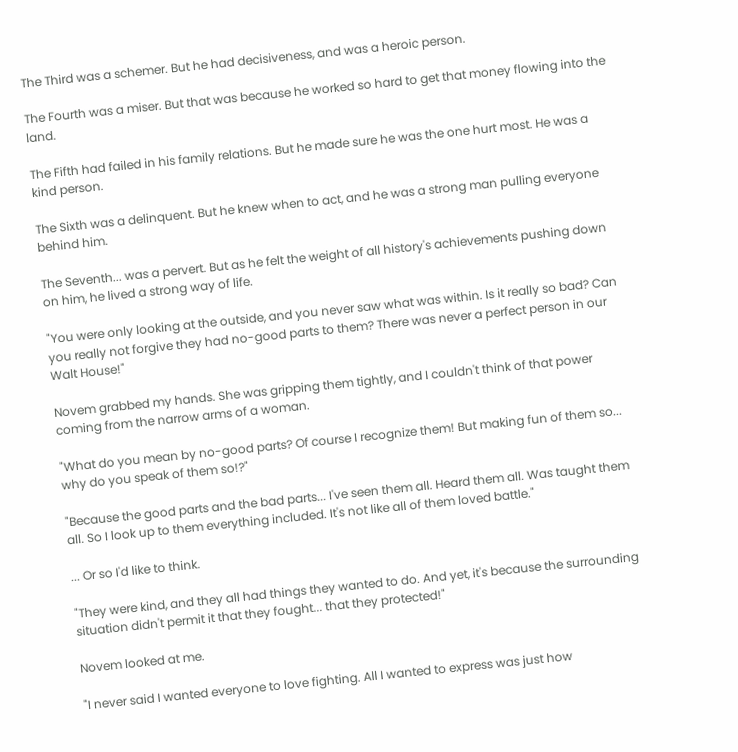The Third was a schemer. But he had decisiveness, and was a heroic person.

The Fourth was a miser. But that was because he worked so hard to get that money flowing into the land.

The Fifth had failed in his family relations. But he made sure he was the one hurt most. He was a kind person.

The Sixth was a delinquent. But he knew when to act, and he was a strong man pulling everyone behind him.

The Seventh... was a pervert. But as he felt the weight of all history's achievements pushing down on him, he lived a strong way of life.

"You were only looking at the outside, and you never saw what was within. Is it really so bad? Can you really not forgive they had no-good parts to them? There was never a perfect person in our Walt House!"

Novem grabbed my hands. She was gripping them tightly, and I couldn't think of that power coming from the narrow arms of a woman.

"What do you mean by no-good parts? Of course I recognize them! But making fun of them so... why do you speak of them so!?"

"Because the good parts and the bad parts... I've seen them all. Heard them all. Was taught them all. So I look up to them everything included. It's not like all of them loved battle."

... Or so I'd like to think.

"They were kind, and they all had things they wanted to do. And yet, it's because the surrounding situation didn't permit it that they fought... that they protected!"

Novem looked at me.

"I never said I wanted everyone to love fighting. All I wanted to express was just how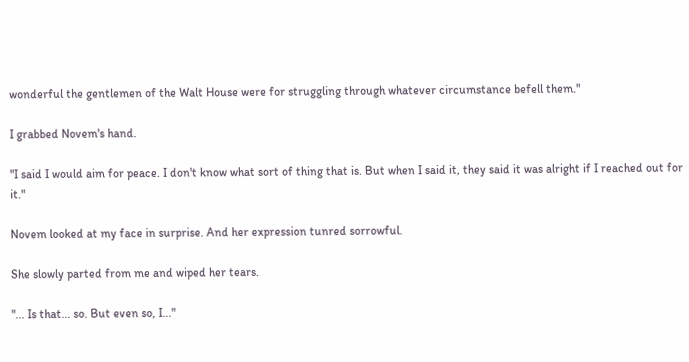wonderful the gentlemen of the Walt House were for struggling through whatever circumstance befell them."

I grabbed Novem's hand.

"I said I would aim for peace. I don't know what sort of thing that is. But when I said it, they said it was alright if I reached out for it."

Novem looked at my face in surprise. And her expression tunred sorrowful.

She slowly parted from me and wiped her tears.

"... Is that... so. But even so, I..."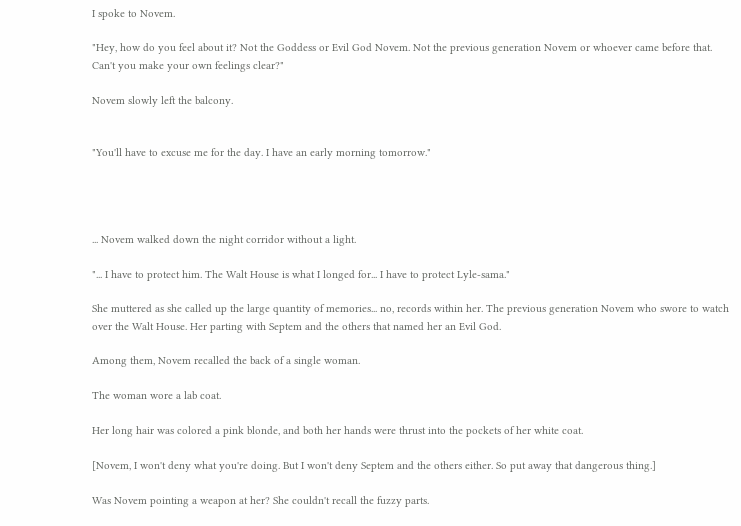I spoke to Novem.

"Hey, how do you feel about it? Not the Goddess or Evil God Novem. Not the previous generation Novem or whoever came before that. Can't you make your own feelings clear?"

Novem slowly left the balcony.


"You'll have to excuse me for the day. I have an early morning tomorrow."




... Novem walked down the night corridor without a light.

"... I have to protect him. The Walt House is what I longed for... I have to protect Lyle-sama."

She muttered as she called up the large quantity of memories... no, records within her. The previous generation Novem who swore to watch over the Walt House. Her parting with Septem and the others that named her an Evil God.

Among them, Novem recalled the back of a single woman.

The woman wore a lab coat.

Her long hair was colored a pink blonde, and both her hands were thrust into the pockets of her white coat.

[Novem, I won't deny what you're doing. But I won't deny Septem and the others either. So put away that dangerous thing.]

Was Novem pointing a weapon at her? She couldn't recall the fuzzy parts.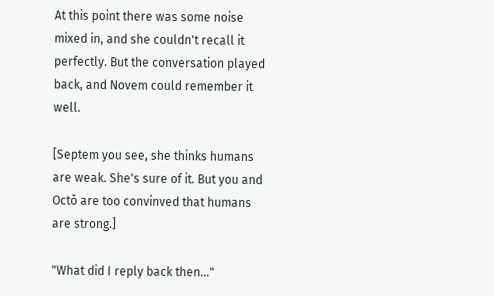At this point there was some noise mixed in, and she couldn't recall it perfectly. But the conversation played back, and Novem could remember it well.

[Septem you see, she thinks humans are weak. She's sure of it. But you and Octō are too convinved that humans are strong.]

"What did I reply back then..."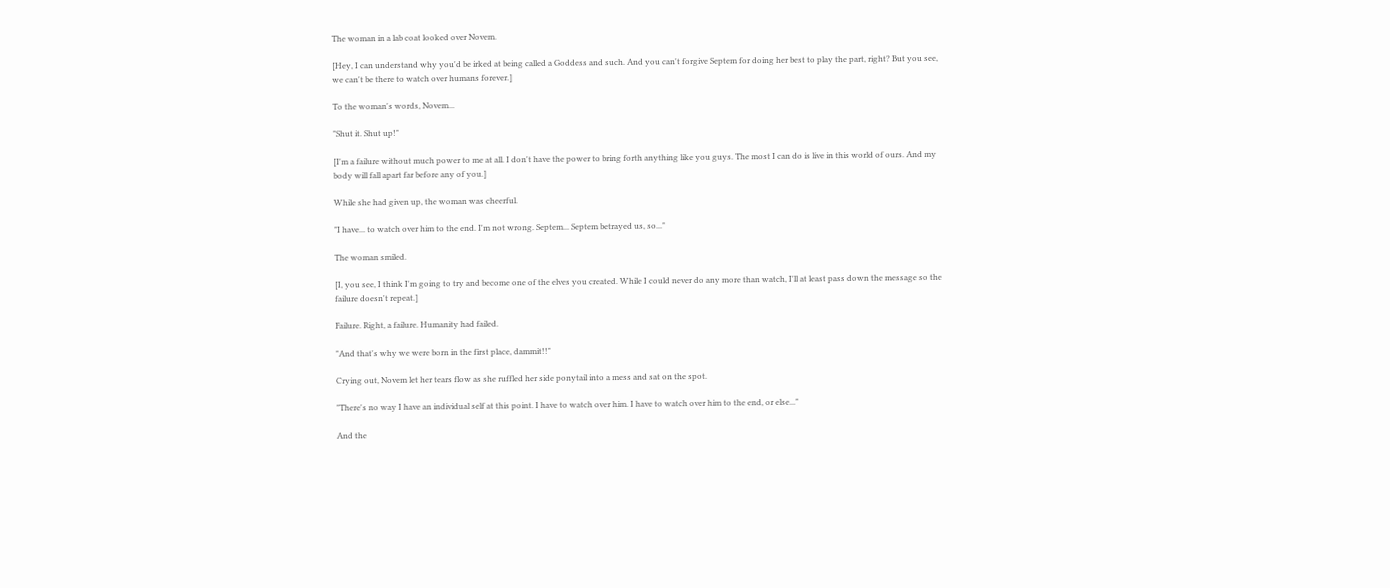The woman in a lab coat looked over Novem.

[Hey, I can understand why you'd be irked at being called a Goddess and such. And you can't forgive Septem for doing her best to play the part, right? But you see, we can't be there to watch over humans forever.]

To the woman's words, Novem...

"Shut it. Shut up!"

[I'm a failure without much power to me at all. I don't have the power to bring forth anything like you guys. The most I can do is live in this world of ours. And my body will fall apart far before any of you.]

While she had given up, the woman was cheerful.

"I have... to watch over him to the end. I'm not wrong. Septem... Septem betrayed us, so..."

The woman smiled.

[I, you see, I think I'm going to try and become one of the elves you created. While I could never do any more than watch, I'll at least pass down the message so the failure doesn't repeat.]

Failure. Right, a failure. Humanity had failed.

"And that's why we were born in the first place, dammit!!"

Crying out, Novem let her tears flow as she ruffled her side ponytail into a mess and sat on the spot.

"There's no way I have an individual self at this point. I have to watch over him. I have to watch over him to the end, or else..."

And the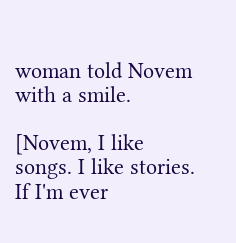woman told Novem with a smile.

[Novem, I like songs. I like stories. If I'm ever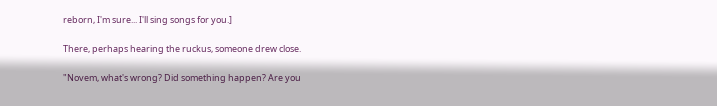reborn, I'm sure... I'll sing songs for you.]

There, perhaps hearing the ruckus, someone drew close.

"Novem, what's wrong? Did something happen? Are you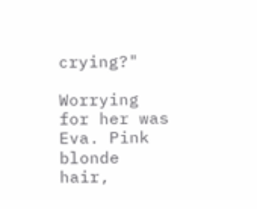crying?"

Worrying for her was Eva. Pink blonde hair,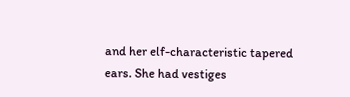and her elf-characteristic tapered ears. She had vestiges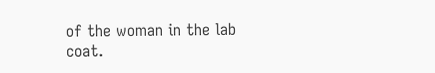of the woman in the lab coat.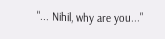"... Nihil, why are you..."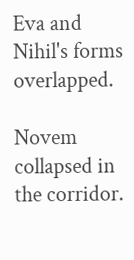Eva and Nihil's forms overlapped.

Novem collapsed in the corridor.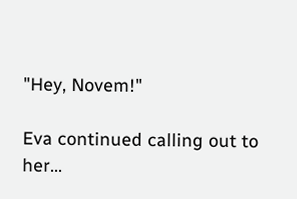"Hey, Novem!"

Eva continued calling out to her...